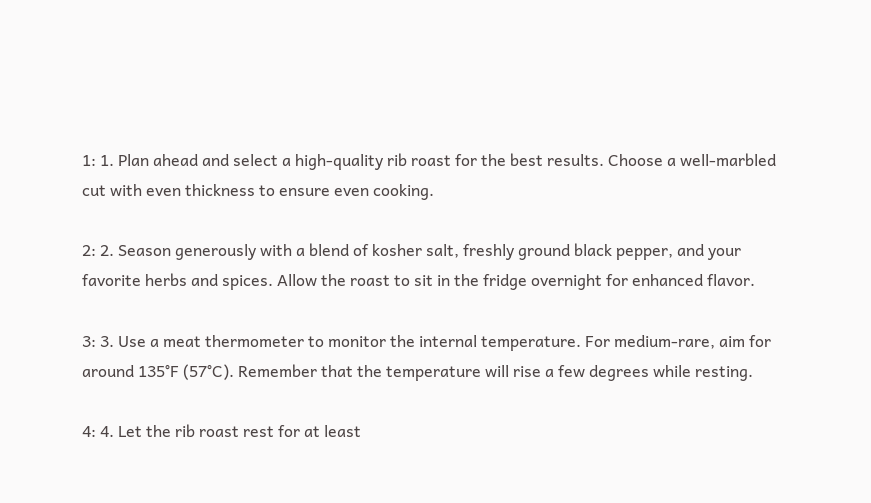1: 1. Plan ahead and select a high-quality rib roast for the best results. Choose a well-marbled cut with even thickness to ensure even cooking.

2: 2. Season generously with a blend of kosher salt, freshly ground black pepper, and your favorite herbs and spices. Allow the roast to sit in the fridge overnight for enhanced flavor.

3: 3. Use a meat thermometer to monitor the internal temperature. For medium-rare, aim for around 135°F (57°C). Remember that the temperature will rise a few degrees while resting.

4: 4. Let the rib roast rest for at least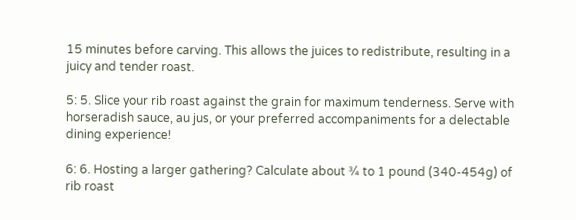15 minutes before carving. This allows the juices to redistribute, resulting in a juicy and tender roast.

5: 5. Slice your rib roast against the grain for maximum tenderness. Serve with horseradish sauce, au jus, or your preferred accompaniments for a delectable dining experience!

6: 6. Hosting a larger gathering? Calculate about ¾ to 1 pound (340-454g) of rib roast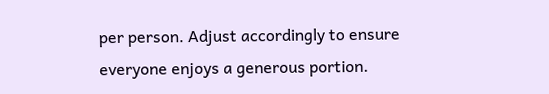per person. Adjust accordingly to ensure everyone enjoys a generous portion.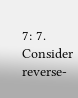7: 7. Consider reverse-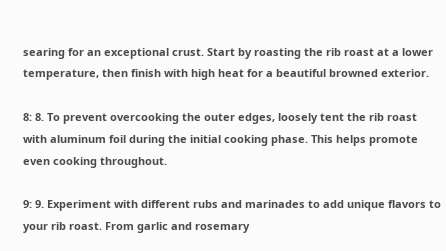searing for an exceptional crust. Start by roasting the rib roast at a lower temperature, then finish with high heat for a beautiful browned exterior.

8: 8. To prevent overcooking the outer edges, loosely tent the rib roast with aluminum foil during the initial cooking phase. This helps promote even cooking throughout.

9: 9. Experiment with different rubs and marinades to add unique flavors to your rib roast. From garlic and rosemary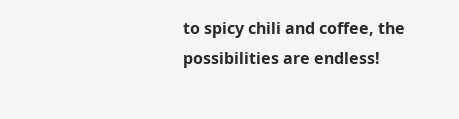to spicy chili and coffee, the possibilities are endless!